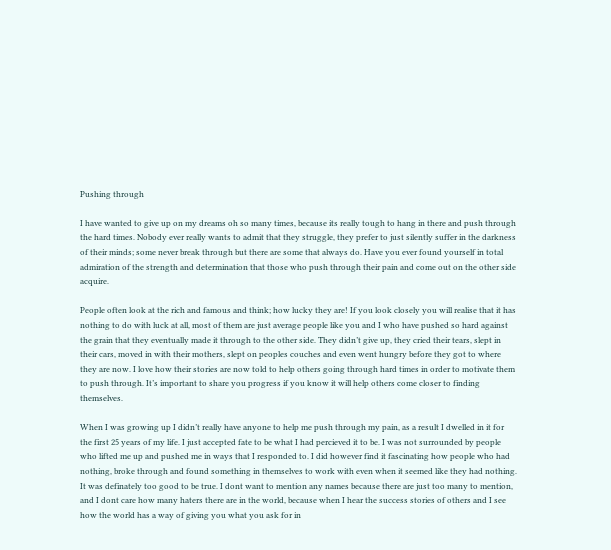Pushing through

I have wanted to give up on my dreams oh so many times, because its really tough to hang in there and push through the hard times. Nobody ever really wants to admit that they struggle, they prefer to just silently suffer in the darkness of their minds; some never break through but there are some that always do. Have you ever found yourself in total admiration of the strength and determination that those who push through their pain and come out on the other side acquire.

People often look at the rich and famous and think; how lucky they are! If you look closely you will realise that it has nothing to do with luck at all, most of them are just average people like you and I who have pushed so hard against the grain that they eventually made it through to the other side. They didn’t give up, they cried their tears, slept in their cars, moved in with their mothers, slept on peoples couches and even went hungry before they got to where they are now. I love how their stories are now told to help others going through hard times in order to motivate them to push through. It’s important to share you progress if you know it will help others come closer to finding themselves.

When I was growing up I didn’t really have anyone to help me push through my pain, as a result I dwelled in it for the first 25 years of my life. I just accepted fate to be what I had percieved it to be. I was not surrounded by people who lifted me up and pushed me in ways that I responded to. I did however find it fascinating how people who had nothing, broke through and found something in themselves to work with even when it seemed like they had nothing. It was definately too good to be true. I dont want to mention any names because there are just too many to mention, and I dont care how many haters there are in the world, because when I hear the success stories of others and I see how the world has a way of giving you what you ask for in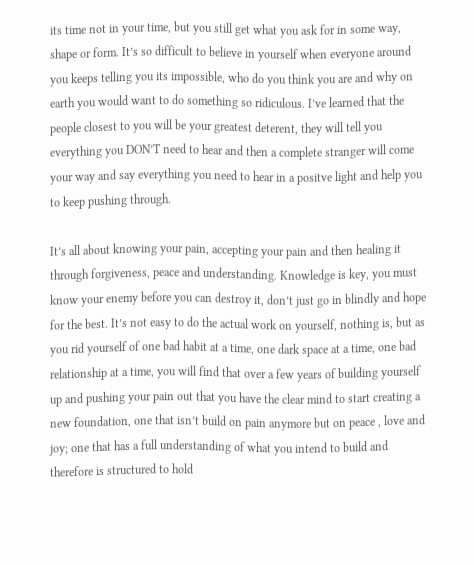its time not in your time, but you still get what you ask for in some way, shape or form. It’s so difficult to believe in yourself when everyone around you keeps telling you its impossible, who do you think you are and why on earth you would want to do something so ridiculous. I’ve learned that the people closest to you will be your greatest deterent, they will tell you everything you DON’T need to hear and then a complete stranger will come your way and say everything you need to hear in a positve light and help you to keep pushing through.

It’s all about knowing your pain, accepting your pain and then healing it through forgiveness, peace and understanding. Knowledge is key, you must know your enemy before you can destroy it, don’t just go in blindly and hope for the best. It’s not easy to do the actual work on yourself, nothing is, but as you rid yourself of one bad habit at a time, one dark space at a time, one bad relationship at a time, you will find that over a few years of building yourself up and pushing your pain out that you have the clear mind to start creating a new foundation, one that isn’t build on pain anymore but on peace , love and joy; one that has a full understanding of what you intend to build and therefore is structured to hold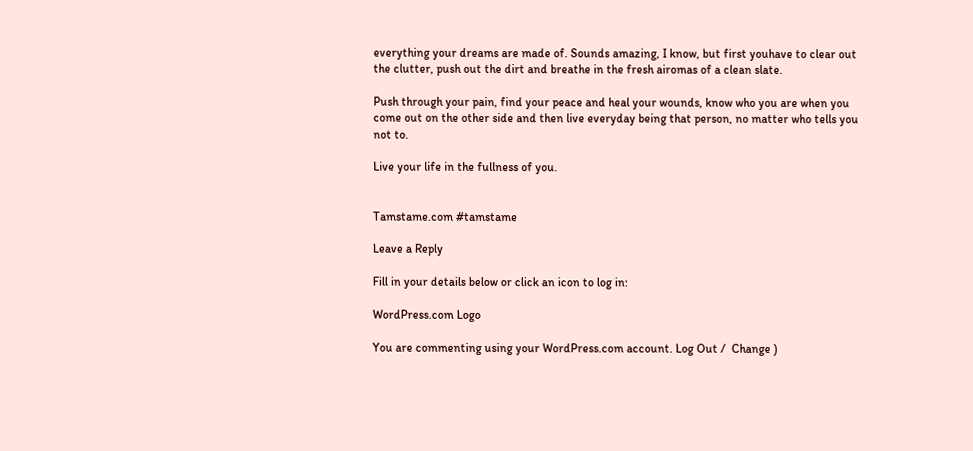everything your dreams are made of. Sounds amazing, I know, but first youhave to clear out the clutter, push out the dirt and breathe in the fresh airomas of a clean slate.

Push through your pain, find your peace and heal your wounds, know who you are when you come out on the other side and then live everyday being that person, no matter who tells you not to.

Live your life in the fullness of you.


Tamstame.com #tamstame

Leave a Reply

Fill in your details below or click an icon to log in:

WordPress.com Logo

You are commenting using your WordPress.com account. Log Out /  Change )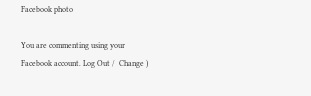Facebook photo

You are commenting using your Facebook account. Log Out /  Change )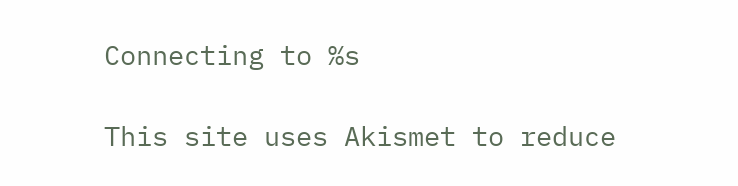Connecting to %s

This site uses Akismet to reduce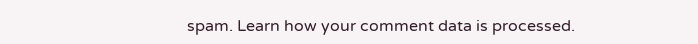spam. Learn how your comment data is processed.